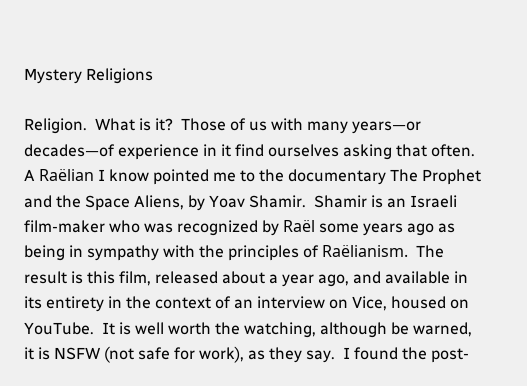Mystery Religions

Religion.  What is it?  Those of us with many years—or decades—of experience in it find ourselves asking that often.  A Raëlian I know pointed me to the documentary The Prophet and the Space Aliens, by Yoav Shamir.  Shamir is an Israeli film-maker who was recognized by Raël some years ago as being in sympathy with the principles of Raëlianism.  The result is this film, released about a year ago, and available in its entirety in the context of an interview on Vice, housed on YouTube.  It is well worth the watching, although be warned, it is NSFW (not safe for work), as they say.  I found the post-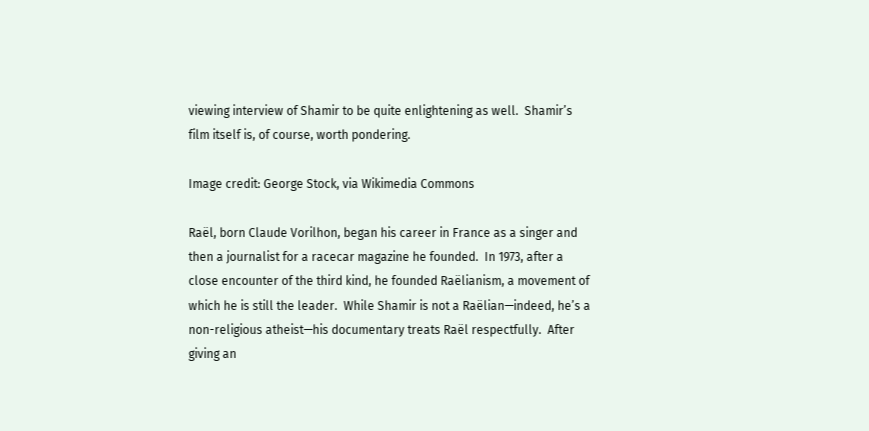viewing interview of Shamir to be quite enlightening as well.  Shamir’s film itself is, of course, worth pondering.

Image credit: George Stock, via Wikimedia Commons

Raël, born Claude Vorilhon, began his career in France as a singer and then a journalist for a racecar magazine he founded.  In 1973, after a close encounter of the third kind, he founded Raëlianism, a movement of which he is still the leader.  While Shamir is not a Raëlian—indeed, he’s a non-religious atheist—his documentary treats Raël respectfully.  After giving an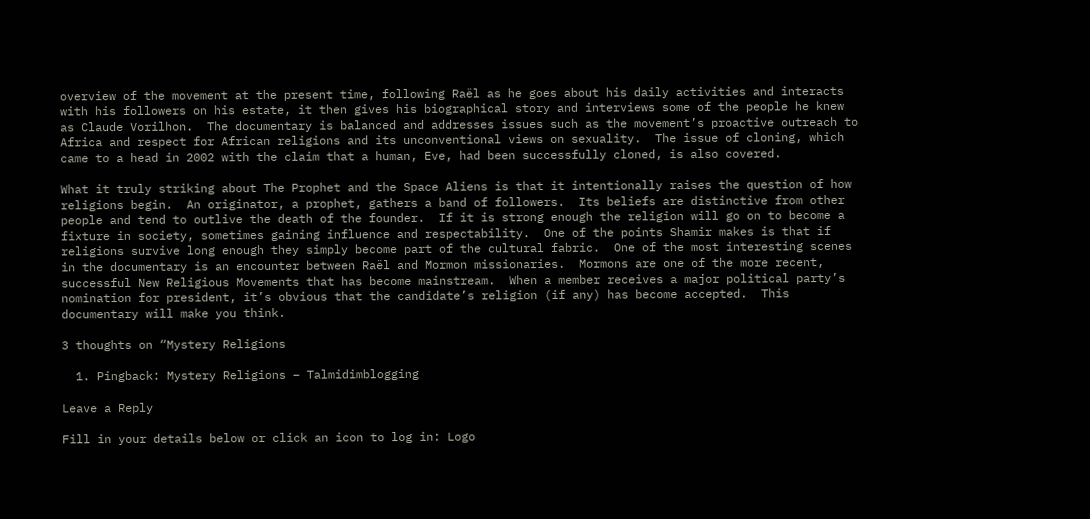overview of the movement at the present time, following Raël as he goes about his daily activities and interacts with his followers on his estate, it then gives his biographical story and interviews some of the people he knew as Claude Vorilhon.  The documentary is balanced and addresses issues such as the movement’s proactive outreach to Africa and respect for African religions and its unconventional views on sexuality.  The issue of cloning, which came to a head in 2002 with the claim that a human, Eve, had been successfully cloned, is also covered.

What it truly striking about The Prophet and the Space Aliens is that it intentionally raises the question of how religions begin.  An originator, a prophet, gathers a band of followers.  Its beliefs are distinctive from other people and tend to outlive the death of the founder.  If it is strong enough the religion will go on to become a fixture in society, sometimes gaining influence and respectability.  One of the points Shamir makes is that if religions survive long enough they simply become part of the cultural fabric.  One of the most interesting scenes in the documentary is an encounter between Raël and Mormon missionaries.  Mormons are one of the more recent, successful New Religious Movements that has become mainstream.  When a member receives a major political party’s nomination for president, it’s obvious that the candidate’s religion (if any) has become accepted.  This documentary will make you think.

3 thoughts on “Mystery Religions

  1. Pingback: Mystery Religions – Talmidimblogging

Leave a Reply

Fill in your details below or click an icon to log in: Logo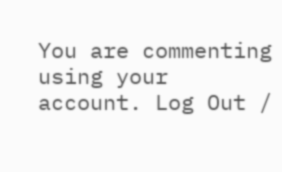You are commenting using your account. Log Out /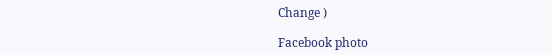Change )

Facebook photo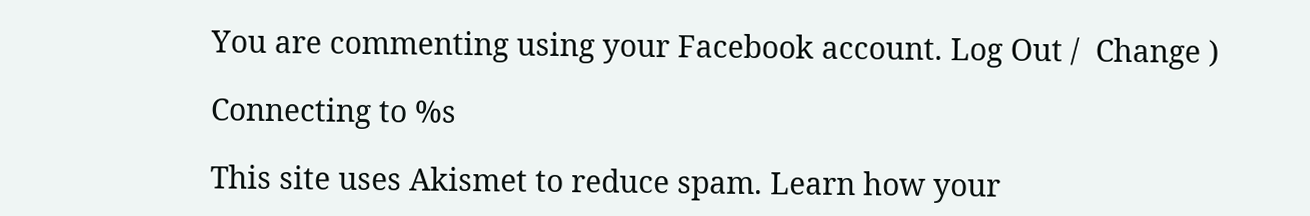You are commenting using your Facebook account. Log Out /  Change )

Connecting to %s

This site uses Akismet to reduce spam. Learn how your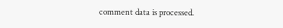comment data is processed.